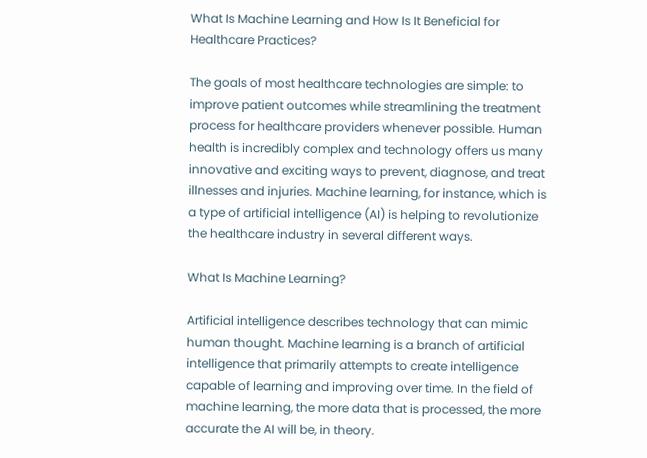What Is Machine Learning and How Is It Beneficial for Healthcare Practices?

The goals of most healthcare technologies are simple: to improve patient outcomes while streamlining the treatment process for healthcare providers whenever possible. Human health is incredibly complex and technology offers us many innovative and exciting ways to prevent, diagnose, and treat illnesses and injuries. Machine learning, for instance, which is a type of artificial intelligence (AI) is helping to revolutionize the healthcare industry in several different ways.

What Is Machine Learning?

Artificial intelligence describes technology that can mimic human thought. Machine learning is a branch of artificial intelligence that primarily attempts to create intelligence capable of learning and improving over time. In the field of machine learning, the more data that is processed, the more accurate the AI will be, in theory.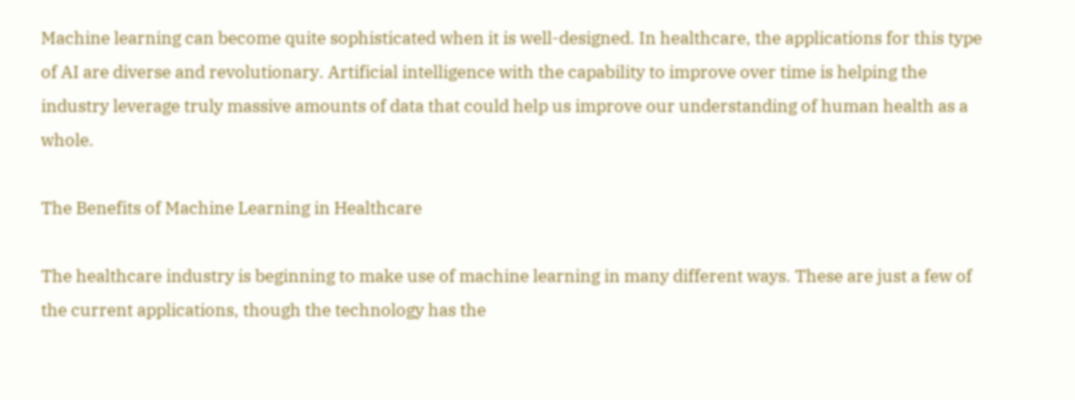Machine learning can become quite sophisticated when it is well-designed. In healthcare, the applications for this type of AI are diverse and revolutionary. Artificial intelligence with the capability to improve over time is helping the industry leverage truly massive amounts of data that could help us improve our understanding of human health as a whole.

The Benefits of Machine Learning in Healthcare

The healthcare industry is beginning to make use of machine learning in many different ways. These are just a few of the current applications, though the technology has the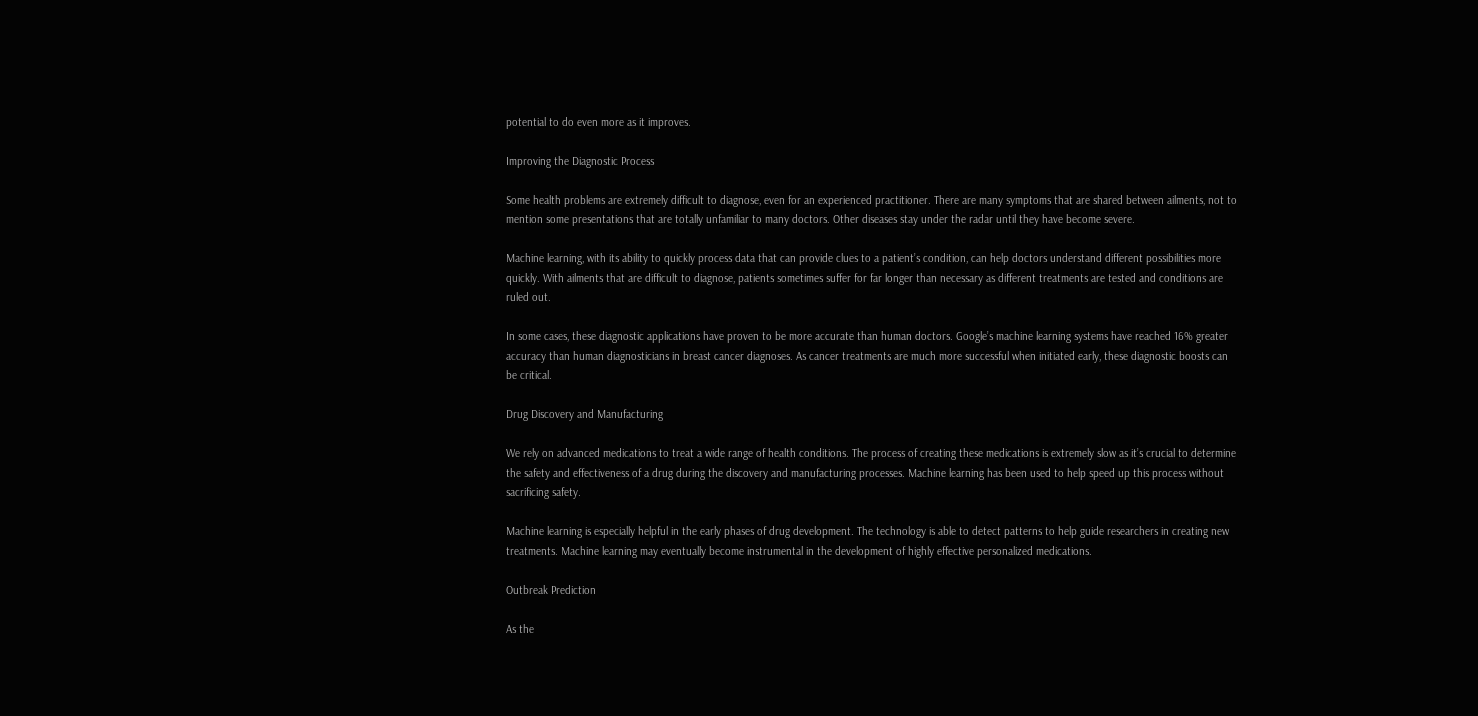potential to do even more as it improves.

Improving the Diagnostic Process

Some health problems are extremely difficult to diagnose, even for an experienced practitioner. There are many symptoms that are shared between ailments, not to mention some presentations that are totally unfamiliar to many doctors. Other diseases stay under the radar until they have become severe.

Machine learning, with its ability to quickly process data that can provide clues to a patient’s condition, can help doctors understand different possibilities more quickly. With ailments that are difficult to diagnose, patients sometimes suffer for far longer than necessary as different treatments are tested and conditions are ruled out.

In some cases, these diagnostic applications have proven to be more accurate than human doctors. Google’s machine learning systems have reached 16% greater accuracy than human diagnosticians in breast cancer diagnoses. As cancer treatments are much more successful when initiated early, these diagnostic boosts can be critical.

Drug Discovery and Manufacturing

We rely on advanced medications to treat a wide range of health conditions. The process of creating these medications is extremely slow as it’s crucial to determine the safety and effectiveness of a drug during the discovery and manufacturing processes. Machine learning has been used to help speed up this process without sacrificing safety.

Machine learning is especially helpful in the early phases of drug development. The technology is able to detect patterns to help guide researchers in creating new treatments. Machine learning may eventually become instrumental in the development of highly effective personalized medications.

Outbreak Prediction

As the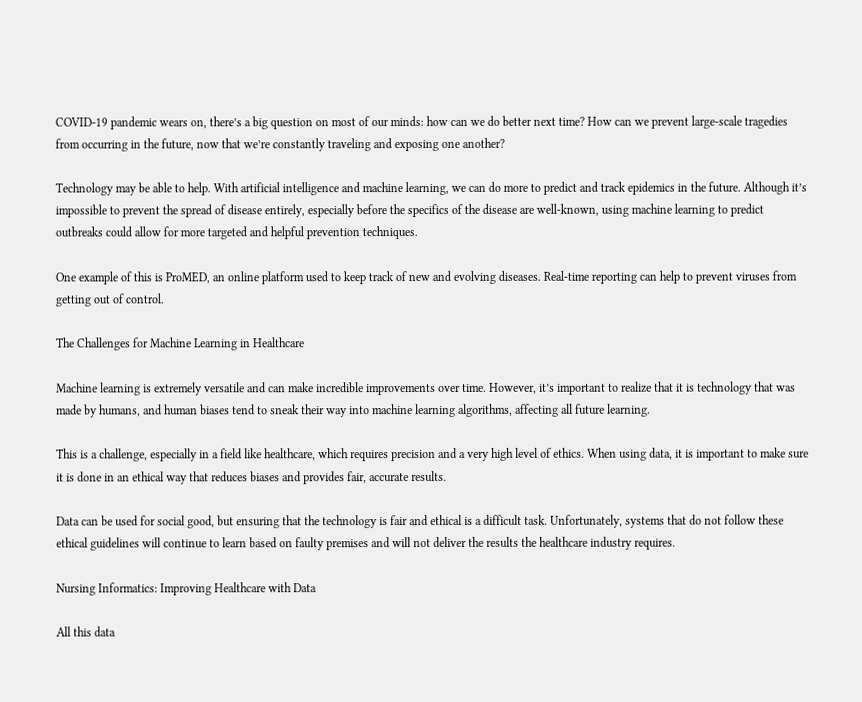COVID-19 pandemic wears on, there’s a big question on most of our minds: how can we do better next time? How can we prevent large-scale tragedies from occurring in the future, now that we’re constantly traveling and exposing one another?

Technology may be able to help. With artificial intelligence and machine learning, we can do more to predict and track epidemics in the future. Although it’s impossible to prevent the spread of disease entirely, especially before the specifics of the disease are well-known, using machine learning to predict outbreaks could allow for more targeted and helpful prevention techniques.

One example of this is ProMED, an online platform used to keep track of new and evolving diseases. Real-time reporting can help to prevent viruses from getting out of control.

The Challenges for Machine Learning in Healthcare

Machine learning is extremely versatile and can make incredible improvements over time. However, it’s important to realize that it is technology that was made by humans, and human biases tend to sneak their way into machine learning algorithms, affecting all future learning.

This is a challenge, especially in a field like healthcare, which requires precision and a very high level of ethics. When using data, it is important to make sure it is done in an ethical way that reduces biases and provides fair, accurate results.

Data can be used for social good, but ensuring that the technology is fair and ethical is a difficult task. Unfortunately, systems that do not follow these ethical guidelines will continue to learn based on faulty premises and will not deliver the results the healthcare industry requires.

Nursing Informatics: Improving Healthcare with Data

All this data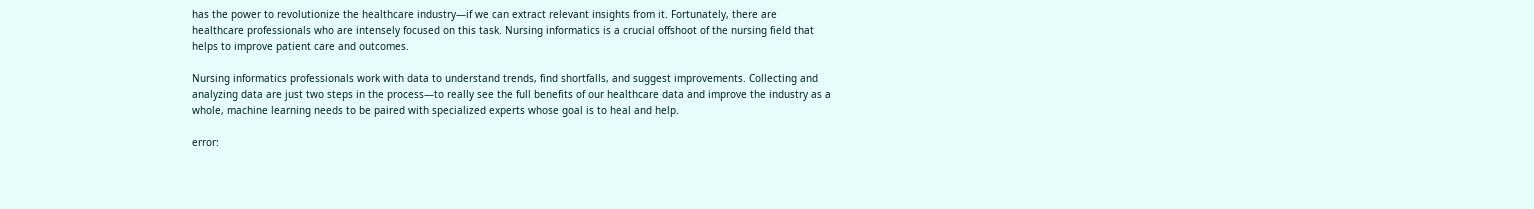has the power to revolutionize the healthcare industry—if we can extract relevant insights from it. Fortunately, there are healthcare professionals who are intensely focused on this task. Nursing informatics is a crucial offshoot of the nursing field that helps to improve patient care and outcomes.

Nursing informatics professionals work with data to understand trends, find shortfalls, and suggest improvements. Collecting and analyzing data are just two steps in the process—to really see the full benefits of our healthcare data and improve the industry as a whole, machine learning needs to be paired with specialized experts whose goal is to heal and help.

error: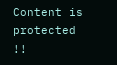Content is protected !!